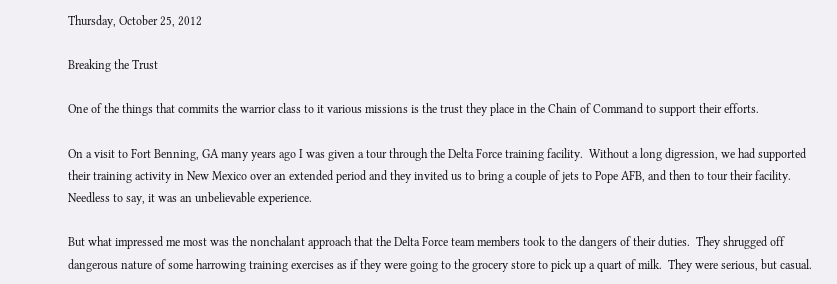Thursday, October 25, 2012

Breaking the Trust

One of the things that commits the warrior class to it various missions is the trust they place in the Chain of Command to support their efforts.

On a visit to Fort Benning, GA many years ago I was given a tour through the Delta Force training facility.  Without a long digression, we had supported their training activity in New Mexico over an extended period and they invited us to bring a couple of jets to Pope AFB, and then to tour their facility.  Needless to say, it was an unbelievable experience.

But what impressed me most was the nonchalant approach that the Delta Force team members took to the dangers of their duties.  They shrugged off dangerous nature of some harrowing training exercises as if they were going to the grocery store to pick up a quart of milk.  They were serious, but casual.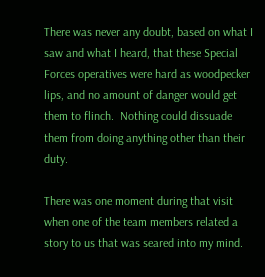There was never any doubt, based on what I saw and what I heard, that these Special Forces operatives were hard as woodpecker lips, and no amount of danger would get them to flinch.  Nothing could dissuade them from doing anything other than their duty.

There was one moment during that visit when one of the team members related a story to us that was seared into my mind.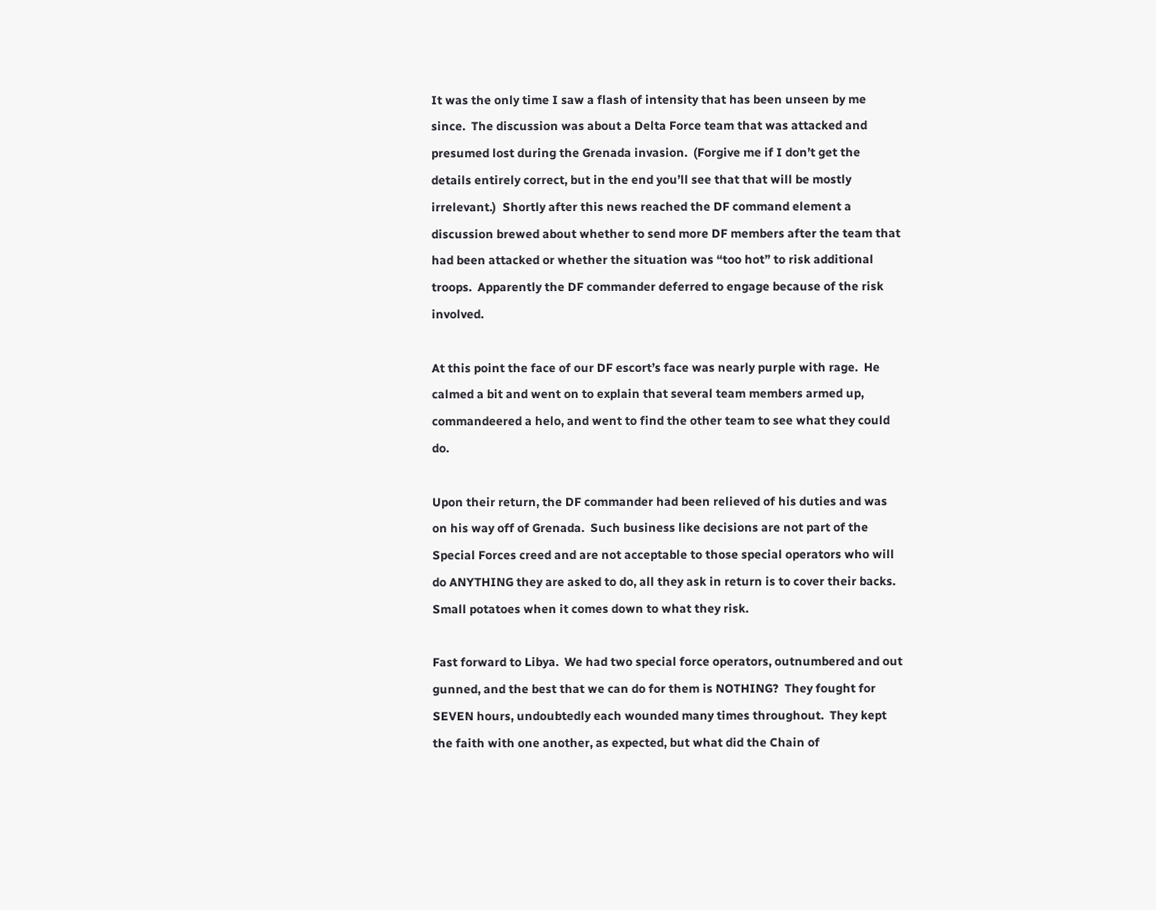It was the only time I saw a flash of intensity that has been unseen by me since.  The discussion was about a Delta Force team that was attacked and presumed lost during the Grenada invasion.  (Forgive me if I don’t get the details entirely correct, but in the end you’ll see that that will be mostly irrelevant.)  Shortly after this news reached the DF command element a discussion brewed about whether to send more DF members after the team that had been attacked or whether the situation was “too hot” to risk additional troops.  Apparently the DF commander deferred to engage because of the risk involved.

At this point the face of our DF escort’s face was nearly purple with rage.  He calmed a bit and went on to explain that several team members armed up, commandeered a helo, and went to find the other team to see what they could do.

Upon their return, the DF commander had been relieved of his duties and was on his way off of Grenada.  Such business like decisions are not part of the Special Forces creed and are not acceptable to those special operators who will do ANYTHING they are asked to do, all they ask in return is to cover their backs.  Small potatoes when it comes down to what they risk.

Fast forward to Libya.  We had two special force operators, outnumbered and out gunned, and the best that we can do for them is NOTHING?  They fought for SEVEN hours, undoubtedly each wounded many times throughout.  They kept the faith with one another, as expected, but what did the Chain of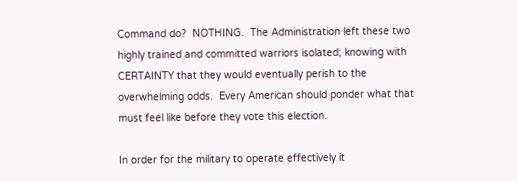Command do?  NOTHING.  The Administration left these two highly trained and committed warriors isolated; knowing with CERTAINTY that they would eventually perish to the overwhelming odds.  Every American should ponder what that must feel like before they vote this election.

In order for the military to operate effectively it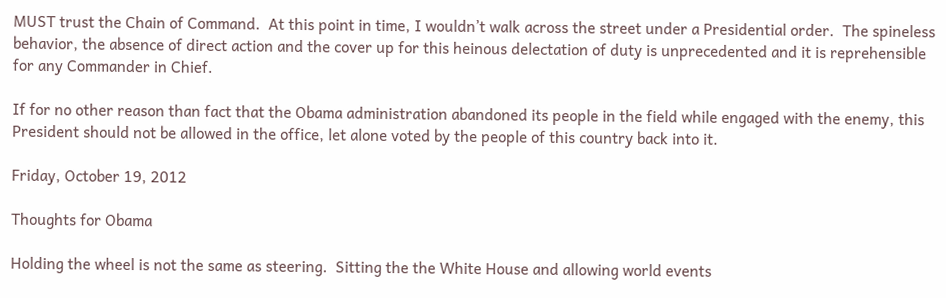MUST trust the Chain of Command.  At this point in time, I wouldn’t walk across the street under a Presidential order.  The spineless behavior, the absence of direct action and the cover up for this heinous delectation of duty is unprecedented and it is reprehensible for any Commander in Chief.

If for no other reason than fact that the Obama administration abandoned its people in the field while engaged with the enemy, this President should not be allowed in the office, let alone voted by the people of this country back into it.

Friday, October 19, 2012

Thoughts for Obama

Holding the wheel is not the same as steering.  Sitting the the White House and allowing world events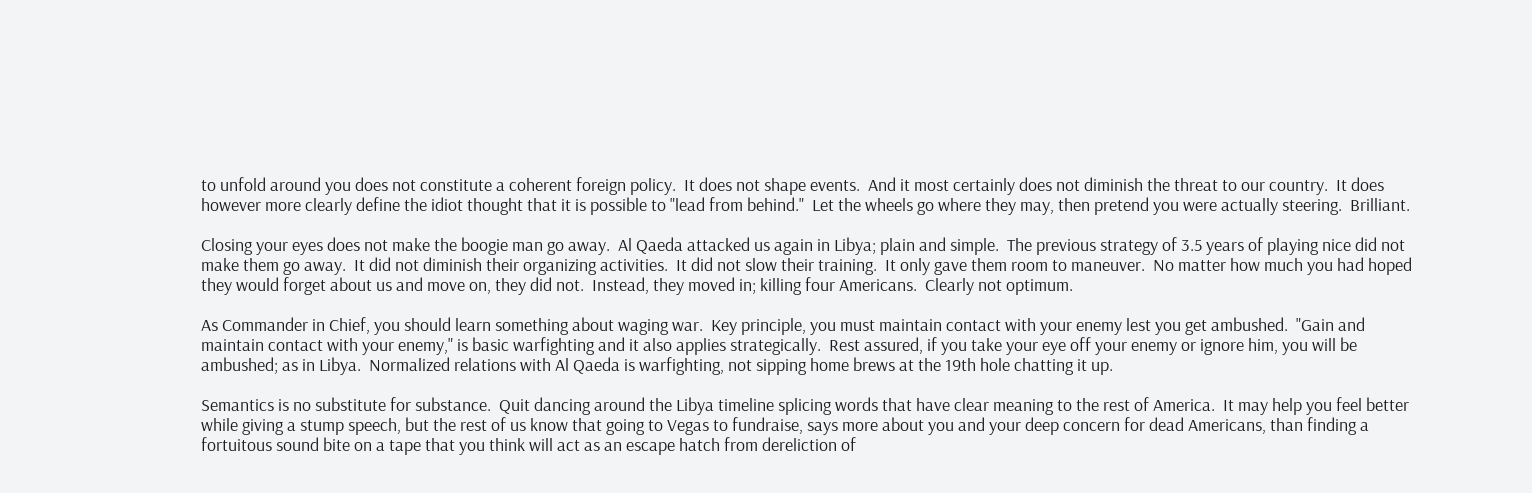to unfold around you does not constitute a coherent foreign policy.  It does not shape events.  And it most certainly does not diminish the threat to our country.  It does however more clearly define the idiot thought that it is possible to "lead from behind."  Let the wheels go where they may, then pretend you were actually steering.  Brilliant.

Closing your eyes does not make the boogie man go away.  Al Qaeda attacked us again in Libya; plain and simple.  The previous strategy of 3.5 years of playing nice did not make them go away.  It did not diminish their organizing activities.  It did not slow their training.  It only gave them room to maneuver.  No matter how much you had hoped they would forget about us and move on, they did not.  Instead, they moved in; killing four Americans.  Clearly not optimum.

As Commander in Chief, you should learn something about waging war.  Key principle, you must maintain contact with your enemy lest you get ambushed.  "Gain and maintain contact with your enemy," is basic warfighting and it also applies strategically.  Rest assured, if you take your eye off your enemy or ignore him, you will be ambushed; as in Libya.  Normalized relations with Al Qaeda is warfighting, not sipping home brews at the 19th hole chatting it up.

Semantics is no substitute for substance.  Quit dancing around the Libya timeline splicing words that have clear meaning to the rest of America.  It may help you feel better while giving a stump speech, but the rest of us know that going to Vegas to fundraise, says more about you and your deep concern for dead Americans, than finding a fortuitous sound bite on a tape that you think will act as an escape hatch from dereliction of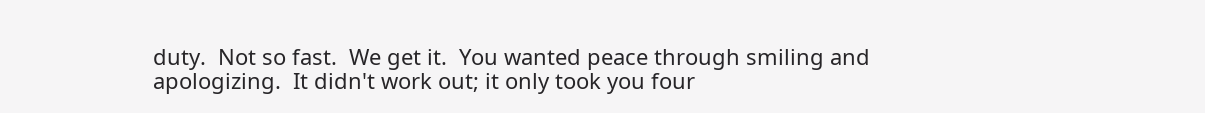duty.  Not so fast.  We get it.  You wanted peace through smiling and apologizing.  It didn't work out; it only took you four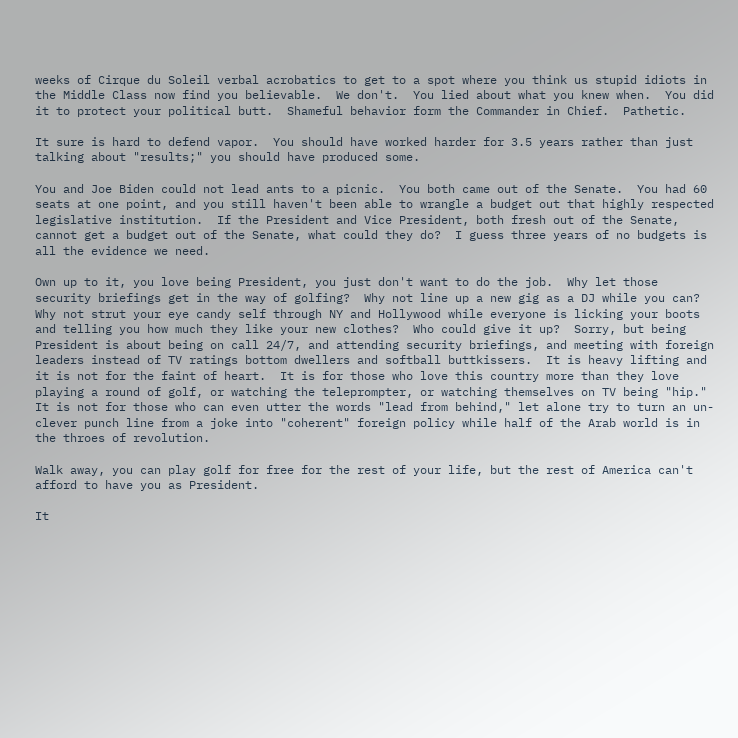weeks of Cirque du Soleil verbal acrobatics to get to a spot where you think us stupid idiots in the Middle Class now find you believable.  We don't.  You lied about what you knew when.  You did it to protect your political butt.  Shameful behavior form the Commander in Chief.  Pathetic.

It sure is hard to defend vapor.  You should have worked harder for 3.5 years rather than just talking about "results;" you should have produced some.

You and Joe Biden could not lead ants to a picnic.  You both came out of the Senate.  You had 60 seats at one point, and you still haven't been able to wrangle a budget out that highly respected legislative institution.  If the President and Vice President, both fresh out of the Senate, cannot get a budget out of the Senate, what could they do?  I guess three years of no budgets is all the evidence we need.

Own up to it, you love being President, you just don't want to do the job.  Why let those security briefings get in the way of golfing?  Why not line up a new gig as a DJ while you can?  Why not strut your eye candy self through NY and Hollywood while everyone is licking your boots and telling you how much they like your new clothes?  Who could give it up?  Sorry, but being President is about being on call 24/7, and attending security briefings, and meeting with foreign leaders instead of TV ratings bottom dwellers and softball buttkissers.  It is heavy lifting and it is not for the faint of heart.  It is for those who love this country more than they love playing a round of golf, or watching the teleprompter, or watching themselves on TV being "hip."  It is not for those who can even utter the words "lead from behind," let alone try to turn an un-clever punch line from a joke into "coherent" foreign policy while half of the Arab world is in the throes of revolution.

Walk away, you can play golf for free for the rest of your life, but the rest of America can't afford to have you as President.

It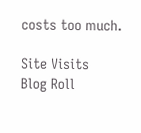costs too much.

Site Visits
Blog Roll